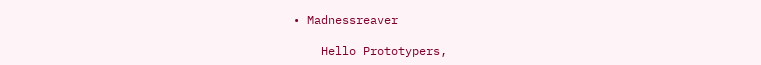• Madnessreaver

    Hello Prototypers,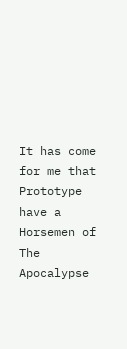It has come for me that Prototype have a Horsemen of The Apocalypse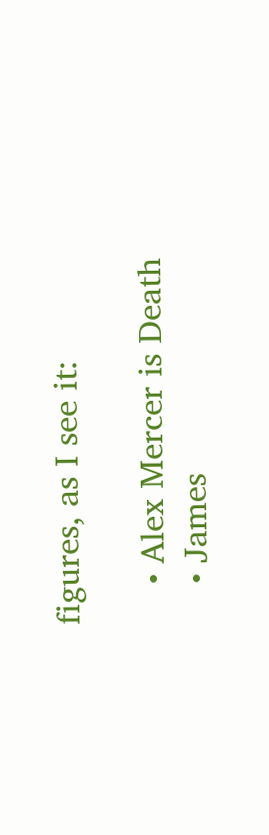figures, as I see it:

    • Alex Mercer is Death
    • James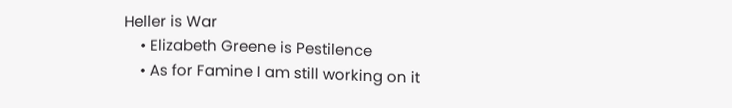Heller is War
    • Elizabeth Greene is Pestilence
    • As for Famine I am still working on it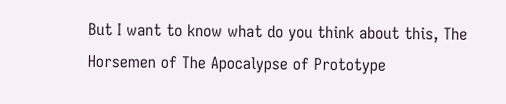But I want to know what do you think about this, The Horsemen of The Apocalypse of Prototype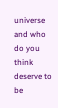universe and who do you think deserve to be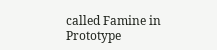called Famine in Prototype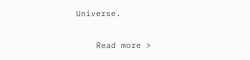Universe.

    Read more >